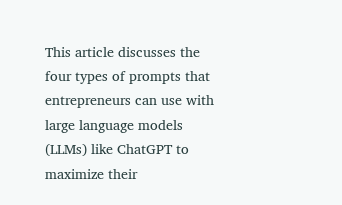This article discusses the four types of prompts that entrepreneurs can use with large language models (LLMs) like ChatGPT to maximize their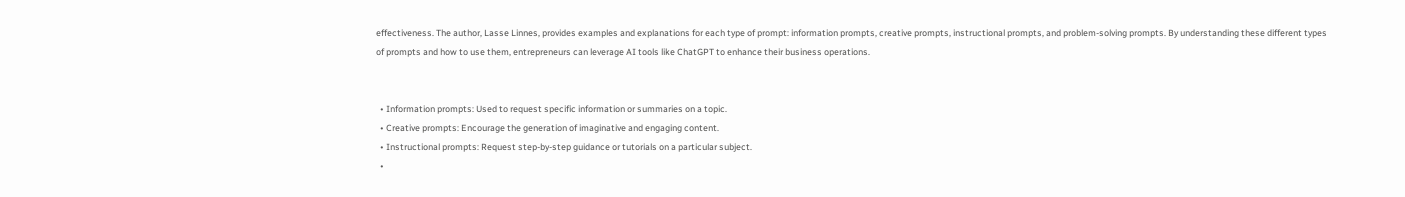effectiveness. The author, Lasse Linnes, provides examples and explanations for each type of prompt: information prompts, creative prompts, instructional prompts, and problem-solving prompts. By understanding these different types of prompts and how to use them, entrepreneurs can leverage AI tools like ChatGPT to enhance their business operations.


  • Information prompts: Used to request specific information or summaries on a topic.
  • Creative prompts: Encourage the generation of imaginative and engaging content.
  • Instructional prompts: Request step-by-step guidance or tutorials on a particular subject.
  •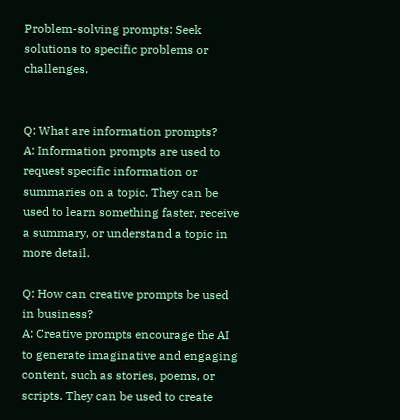Problem-solving prompts: Seek solutions to specific problems or challenges.


Q: What are information prompts?
A: Information prompts are used to request specific information or summaries on a topic. They can be used to learn something faster, receive a summary, or understand a topic in more detail.

Q: How can creative prompts be used in business?
A: Creative prompts encourage the AI to generate imaginative and engaging content, such as stories, poems, or scripts. They can be used to create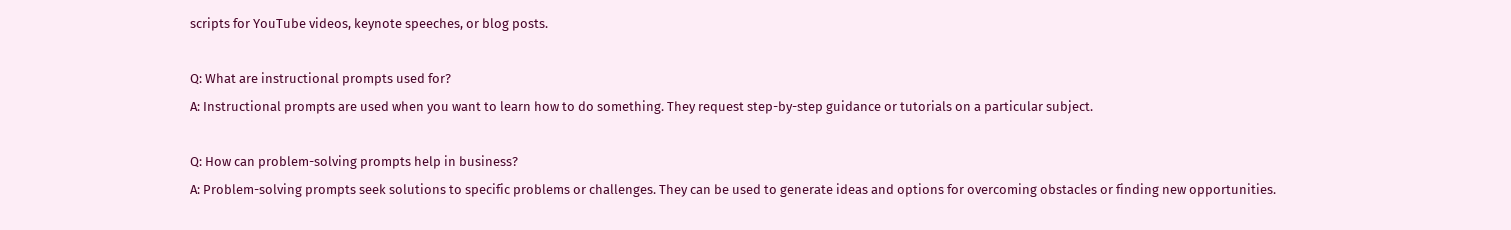scripts for YouTube videos, keynote speeches, or blog posts.

Q: What are instructional prompts used for?
A: Instructional prompts are used when you want to learn how to do something. They request step-by-step guidance or tutorials on a particular subject.

Q: How can problem-solving prompts help in business?
A: Problem-solving prompts seek solutions to specific problems or challenges. They can be used to generate ideas and options for overcoming obstacles or finding new opportunities.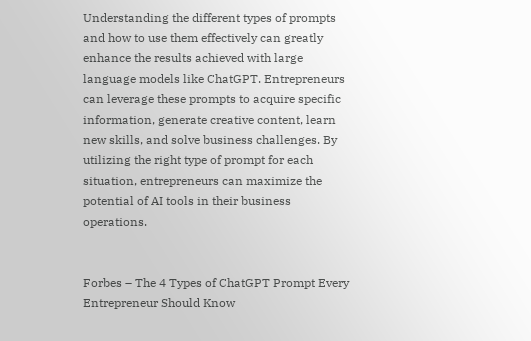Understanding the different types of prompts and how to use them effectively can greatly enhance the results achieved with large language models like ChatGPT. Entrepreneurs can leverage these prompts to acquire specific information, generate creative content, learn new skills, and solve business challenges. By utilizing the right type of prompt for each situation, entrepreneurs can maximize the potential of AI tools in their business operations.


Forbes – The 4 Types of ChatGPT Prompt Every Entrepreneur Should Know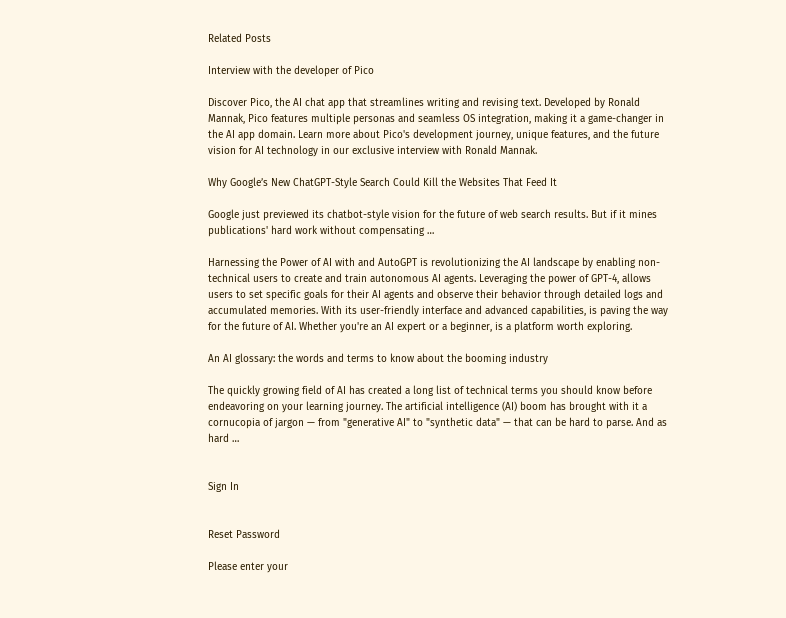Related Posts

Interview with the developer of Pico

Discover Pico, the AI chat app that streamlines writing and revising text. Developed by Ronald Mannak, Pico features multiple personas and seamless OS integration, making it a game-changer in the AI app domain. Learn more about Pico's development journey, unique features, and the future vision for AI technology in our exclusive interview with Ronald Mannak.

Why Google’s New ChatGPT-Style Search Could Kill the Websites That Feed It

Google just previewed its chatbot-style vision for the future of web search results. But if it mines publications' hard work without compensating …

Harnessing the Power of AI with and AutoGPT is revolutionizing the AI landscape by enabling non-technical users to create and train autonomous AI agents. Leveraging the power of GPT-4, allows users to set specific goals for their AI agents and observe their behavior through detailed logs and accumulated memories. With its user-friendly interface and advanced capabilities, is paving the way for the future of AI. Whether you're an AI expert or a beginner, is a platform worth exploring.

An AI glossary: the words and terms to know about the booming industry

The quickly growing field of AI has created a long list of technical terms you should know before endeavoring on your learning journey. The artificial intelligence (AI) boom has brought with it a cornucopia of jargon — from "generative AI" to "synthetic data" — that can be hard to parse. And as hard …


Sign In


Reset Password

Please enter your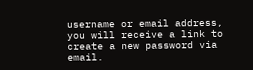username or email address, you will receive a link to create a new password via email.